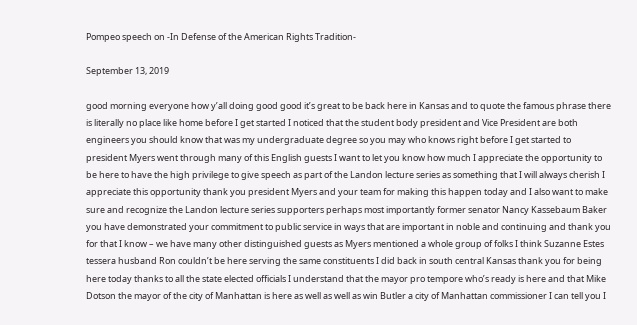Pompeo speech on -In Defense of the American Rights Tradition-

September 13, 2019

good morning everyone how y’all doing good good it’s great to be back here in Kansas and to quote the famous phrase there is literally no place like home before I get started I noticed that the student body president and Vice President are both engineers you should know that was my undergraduate degree so you may who knows right before I get started to president Myers went through many of this English guests I want to let you know how much I appreciate the opportunity to be here to have the high privilege to give speech as part of the Landon lecture series as something that I will always cherish I appreciate this opportunity thank you president Myers and your team for making this happen today and I also want to make sure and recognize the Landon lecture series supporters perhaps most importantly former senator Nancy Kassebaum Baker you have demonstrated your commitment to public service in ways that are important in noble and continuing and thank you for that I know – we have many other distinguished guests as Myers mentioned a whole group of folks I think Suzanne Estes tessera husband Ron couldn’t be here serving the same constituents I did back in south central Kansas thank you for being here today thanks to all the state elected officials I understand that the mayor pro tempore who’s ready is here and that Mike Dotson the mayor of the city of Manhattan is here as well as well as win Butler a city of Manhattan commissioner I can tell you I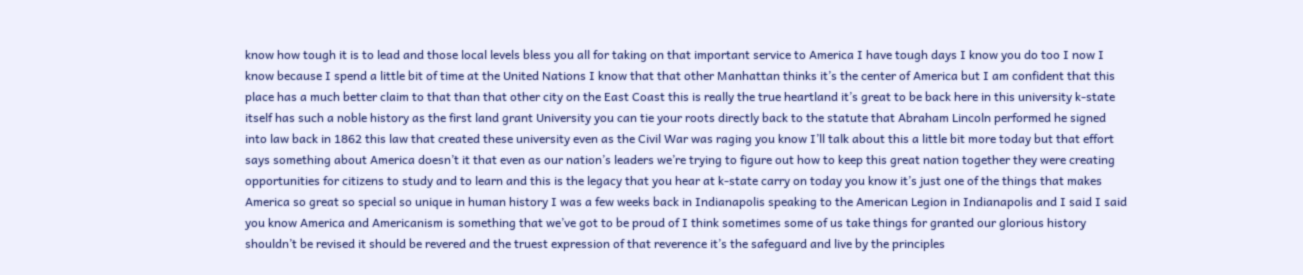know how tough it is to lead and those local levels bless you all for taking on that important service to America I have tough days I know you do too I now I know because I spend a little bit of time at the United Nations I know that that other Manhattan thinks it’s the center of America but I am confident that this place has a much better claim to that than that other city on the East Coast this is really the true heartland it’s great to be back here in this university k-state itself has such a noble history as the first land grant University you can tie your roots directly back to the statute that Abraham Lincoln performed he signed into law back in 1862 this law that created these university even as the Civil War was raging you know I’ll talk about this a little bit more today but that effort says something about America doesn’t it that even as our nation’s leaders we’re trying to figure out how to keep this great nation together they were creating opportunities for citizens to study and to learn and this is the legacy that you hear at k-state carry on today you know it’s just one of the things that makes America so great so special so unique in human history I was a few weeks back in Indianapolis speaking to the American Legion in Indianapolis and I said I said you know America and Americanism is something that we’ve got to be proud of I think sometimes some of us take things for granted our glorious history shouldn’t be revised it should be revered and the truest expression of that reverence it’s the safeguard and live by the principles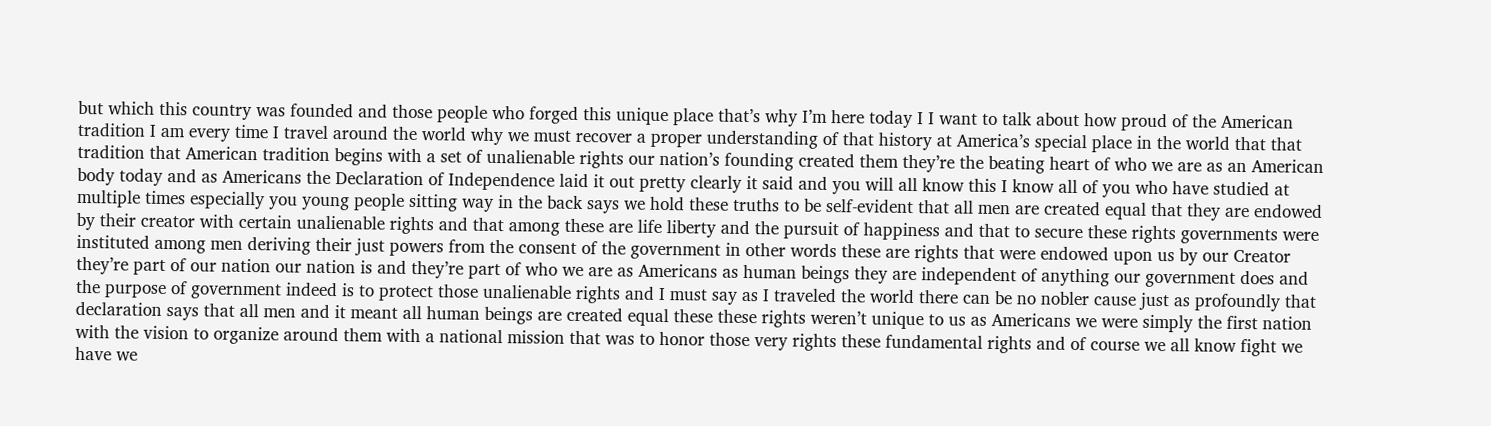but which this country was founded and those people who forged this unique place that’s why I’m here today I I want to talk about how proud of the American tradition I am every time I travel around the world why we must recover a proper understanding of that history at America’s special place in the world that that tradition that American tradition begins with a set of unalienable rights our nation’s founding created them they’re the beating heart of who we are as an American body today and as Americans the Declaration of Independence laid it out pretty clearly it said and you will all know this I know all of you who have studied at multiple times especially you young people sitting way in the back says we hold these truths to be self-evident that all men are created equal that they are endowed by their creator with certain unalienable rights and that among these are life liberty and the pursuit of happiness and that to secure these rights governments were instituted among men deriving their just powers from the consent of the government in other words these are rights that were endowed upon us by our Creator they’re part of our nation our nation is and they’re part of who we are as Americans as human beings they are independent of anything our government does and the purpose of government indeed is to protect those unalienable rights and I must say as I traveled the world there can be no nobler cause just as profoundly that declaration says that all men and it meant all human beings are created equal these these rights weren’t unique to us as Americans we were simply the first nation with the vision to organize around them with a national mission that was to honor those very rights these fundamental rights and of course we all know fight we have we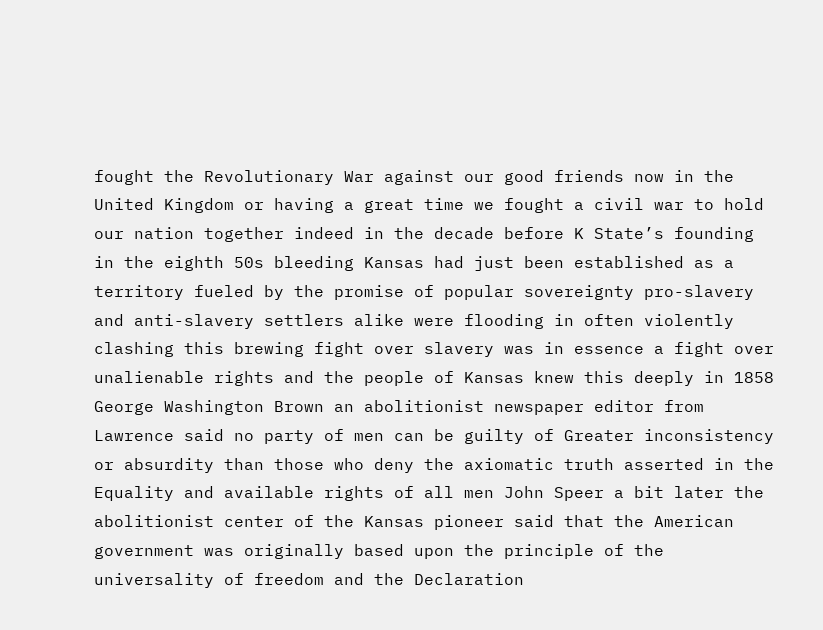fought the Revolutionary War against our good friends now in the United Kingdom or having a great time we fought a civil war to hold our nation together indeed in the decade before K State’s founding in the eighth 50s bleeding Kansas had just been established as a territory fueled by the promise of popular sovereignty pro-slavery and anti-slavery settlers alike were flooding in often violently clashing this brewing fight over slavery was in essence a fight over unalienable rights and the people of Kansas knew this deeply in 1858 George Washington Brown an abolitionist newspaper editor from Lawrence said no party of men can be guilty of Greater inconsistency or absurdity than those who deny the axiomatic truth asserted in the Equality and available rights of all men John Speer a bit later the abolitionist center of the Kansas pioneer said that the American government was originally based upon the principle of the universality of freedom and the Declaration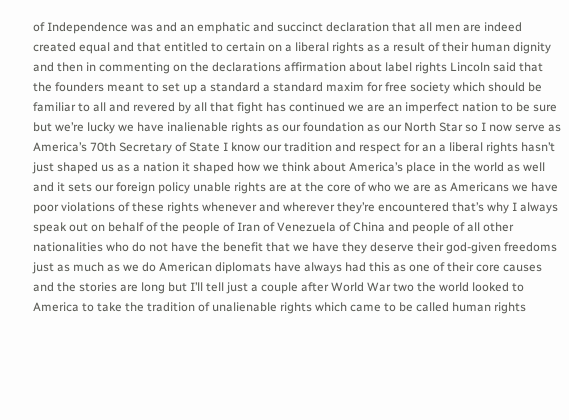of Independence was and an emphatic and succinct declaration that all men are indeed created equal and that entitled to certain on a liberal rights as a result of their human dignity and then in commenting on the declarations affirmation about label rights Lincoln said that the founders meant to set up a standard a standard maxim for free society which should be familiar to all and revered by all that fight has continued we are an imperfect nation to be sure but we’re lucky we have inalienable rights as our foundation as our North Star so I now serve as America’s 70th Secretary of State I know our tradition and respect for an a liberal rights hasn’t just shaped us as a nation it shaped how we think about America’s place in the world as well and it sets our foreign policy unable rights are at the core of who we are as Americans we have poor violations of these rights whenever and wherever they’re encountered that’s why I always speak out on behalf of the people of Iran of Venezuela of China and people of all other nationalities who do not have the benefit that we have they deserve their god-given freedoms just as much as we do American diplomats have always had this as one of their core causes and the stories are long but I’ll tell just a couple after World War two the world looked to America to take the tradition of unalienable rights which came to be called human rights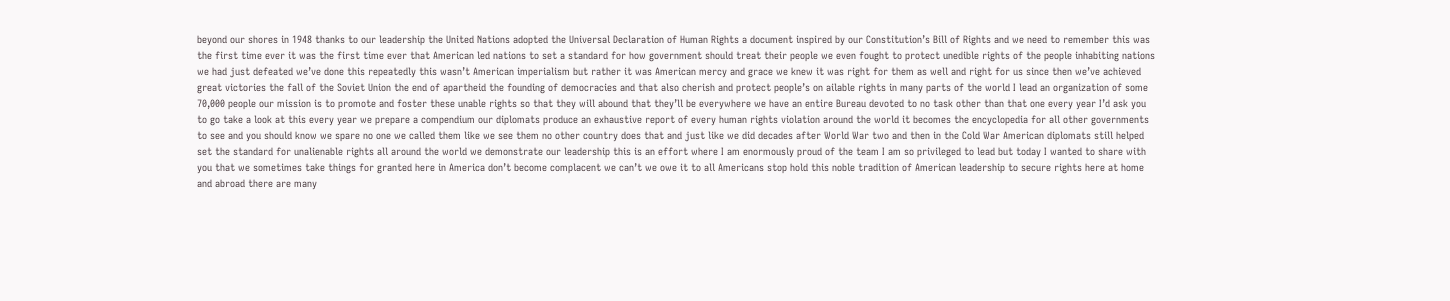beyond our shores in 1948 thanks to our leadership the United Nations adopted the Universal Declaration of Human Rights a document inspired by our Constitution’s Bill of Rights and we need to remember this was the first time ever it was the first time ever that American led nations to set a standard for how government should treat their people we even fought to protect unedible rights of the people inhabiting nations we had just defeated we’ve done this repeatedly this wasn’t American imperialism but rather it was American mercy and grace we knew it was right for them as well and right for us since then we’ve achieved great victories the fall of the Soviet Union the end of apartheid the founding of democracies and that also cherish and protect people’s on ailable rights in many parts of the world I lead an organization of some 70,000 people our mission is to promote and foster these unable rights so that they will abound that they’ll be everywhere we have an entire Bureau devoted to no task other than that one every year I’d ask you to go take a look at this every year we prepare a compendium our diplomats produce an exhaustive report of every human rights violation around the world it becomes the encyclopedia for all other governments to see and you should know we spare no one we called them like we see them no other country does that and just like we did decades after World War two and then in the Cold War American diplomats still helped set the standard for unalienable rights all around the world we demonstrate our leadership this is an effort where I am enormously proud of the team I am so privileged to lead but today I wanted to share with you that we sometimes take things for granted here in America don’t become complacent we can’t we owe it to all Americans stop hold this noble tradition of American leadership to secure rights here at home and abroad there are many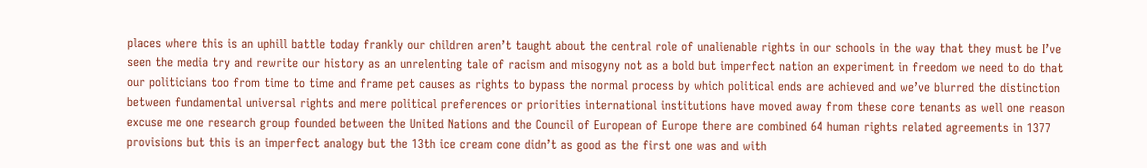places where this is an uphill battle today frankly our children aren’t taught about the central role of unalienable rights in our schools in the way that they must be I’ve seen the media try and rewrite our history as an unrelenting tale of racism and misogyny not as a bold but imperfect nation an experiment in freedom we need to do that our politicians too from time to time and frame pet causes as rights to bypass the normal process by which political ends are achieved and we’ve blurred the distinction between fundamental universal rights and mere political preferences or priorities international institutions have moved away from these core tenants as well one reason excuse me one research group founded between the United Nations and the Council of European of Europe there are combined 64 human rights related agreements in 1377 provisions but this is an imperfect analogy but the 13th ice cream cone didn’t as good as the first one was and with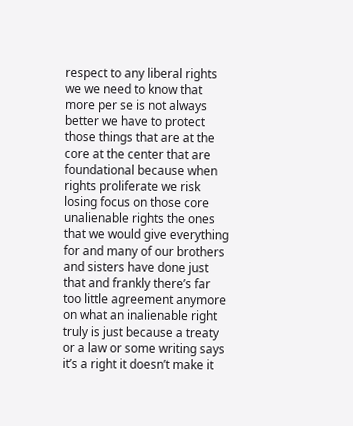respect to any liberal rights we we need to know that more per se is not always better we have to protect those things that are at the core at the center that are foundational because when rights proliferate we risk losing focus on those core unalienable rights the ones that we would give everything for and many of our brothers and sisters have done just that and frankly there’s far too little agreement anymore on what an inalienable right truly is just because a treaty or a law or some writing says it’s a right it doesn’t make it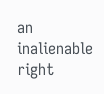an inalienable right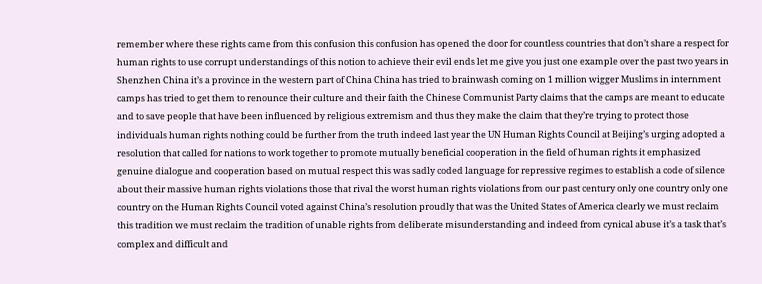remember where these rights came from this confusion this confusion has opened the door for countless countries that don’t share a respect for human rights to use corrupt understandings of this notion to achieve their evil ends let me give you just one example over the past two years in Shenzhen China it’s a province in the western part of China China has tried to brainwash coming on 1 million wigger Muslims in internment camps has tried to get them to renounce their culture and their faith the Chinese Communist Party claims that the camps are meant to educate and to save people that have been influenced by religious extremism and thus they make the claim that they’re trying to protect those individuals human rights nothing could be further from the truth indeed last year the UN Human Rights Council at Beijing’s urging adopted a resolution that called for nations to work together to promote mutually beneficial cooperation in the field of human rights it emphasized genuine dialogue and cooperation based on mutual respect this was sadly coded language for repressive regimes to establish a code of silence about their massive human rights violations those that rival the worst human rights violations from our past century only one country only one country on the Human Rights Council voted against China’s resolution proudly that was the United States of America clearly we must reclaim this tradition we must reclaim the tradition of unable rights from deliberate misunderstanding and indeed from cynical abuse it’s a task that’s complex and difficult and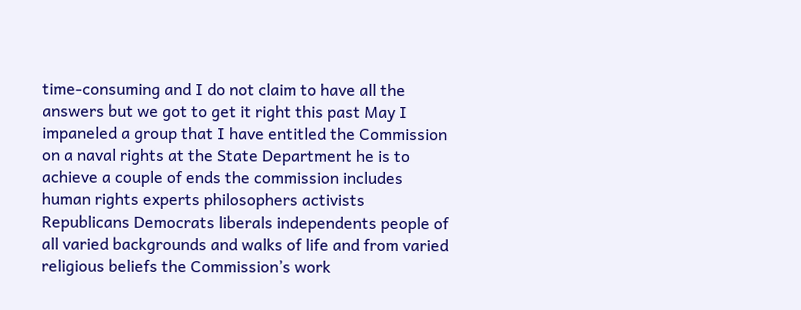time-consuming and I do not claim to have all the answers but we got to get it right this past May I impaneled a group that I have entitled the Commission on a naval rights at the State Department he is to achieve a couple of ends the commission includes human rights experts philosophers activists Republicans Democrats liberals independents people of all varied backgrounds and walks of life and from varied religious beliefs the Commission’s work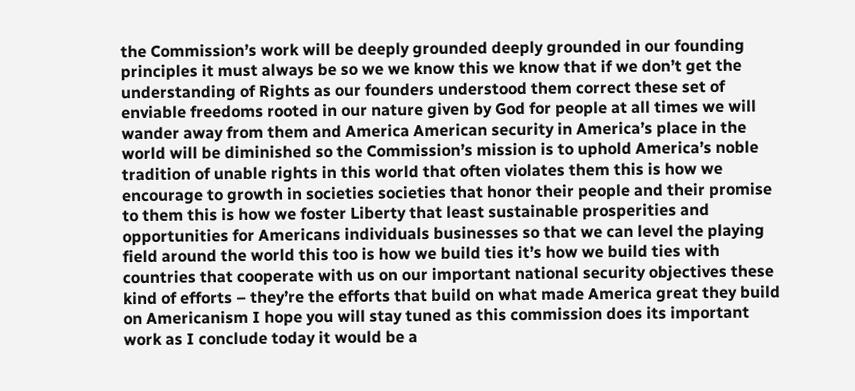the Commission’s work will be deeply grounded deeply grounded in our founding principles it must always be so we we know this we know that if we don’t get the understanding of Rights as our founders understood them correct these set of enviable freedoms rooted in our nature given by God for people at all times we will wander away from them and America American security in America’s place in the world will be diminished so the Commission’s mission is to uphold America’s noble tradition of unable rights in this world that often violates them this is how we encourage to growth in societies societies that honor their people and their promise to them this is how we foster Liberty that least sustainable prosperities and opportunities for Americans individuals businesses so that we can level the playing field around the world this too is how we build ties it’s how we build ties with countries that cooperate with us on our important national security objectives these kind of efforts – they’re the efforts that build on what made America great they build on Americanism I hope you will stay tuned as this commission does its important work as I conclude today it would be a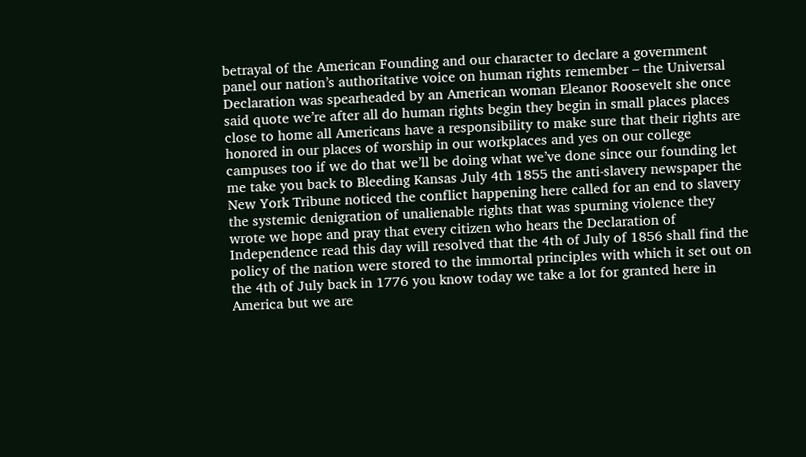betrayal of the American Founding and our character to declare a government panel our nation’s authoritative voice on human rights remember – the Universal Declaration was spearheaded by an American woman Eleanor Roosevelt she once said quote we’re after all do human rights begin they begin in small places places close to home all Americans have a responsibility to make sure that their rights are honored in our places of worship in our workplaces and yes on our college campuses too if we do that we’ll be doing what we’ve done since our founding let me take you back to Bleeding Kansas July 4th 1855 the anti-slavery newspaper the New York Tribune noticed the conflict happening here called for an end to slavery the systemic denigration of unalienable rights that was spurning violence they wrote we hope and pray that every citizen who hears the Declaration of Independence read this day will resolved that the 4th of July of 1856 shall find the policy of the nation were stored to the immortal principles with which it set out on the 4th of July back in 1776 you know today we take a lot for granted here in America but we are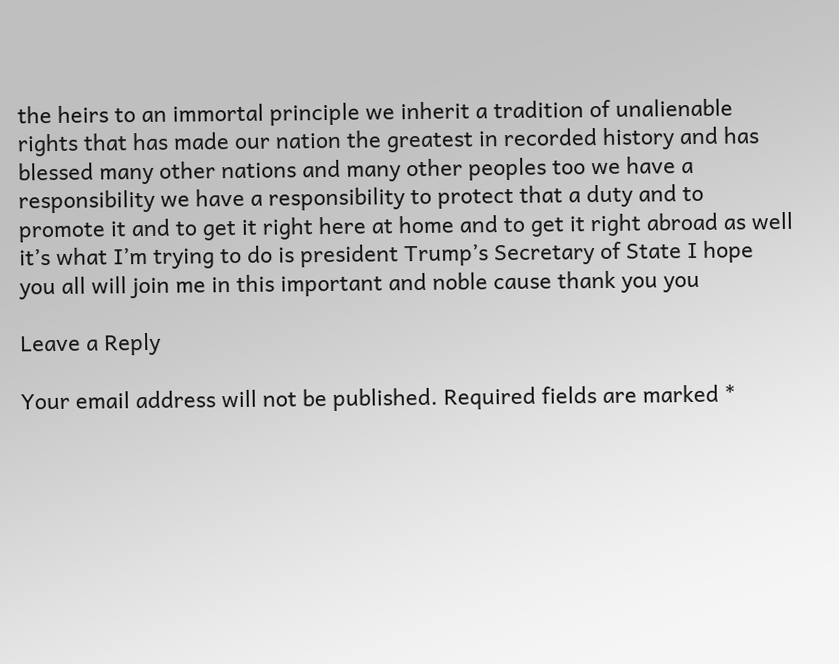the heirs to an immortal principle we inherit a tradition of unalienable rights that has made our nation the greatest in recorded history and has blessed many other nations and many other peoples too we have a responsibility we have a responsibility to protect that a duty and to promote it and to get it right here at home and to get it right abroad as well it’s what I’m trying to do is president Trump’s Secretary of State I hope you all will join me in this important and noble cause thank you you

Leave a Reply

Your email address will not be published. Required fields are marked *